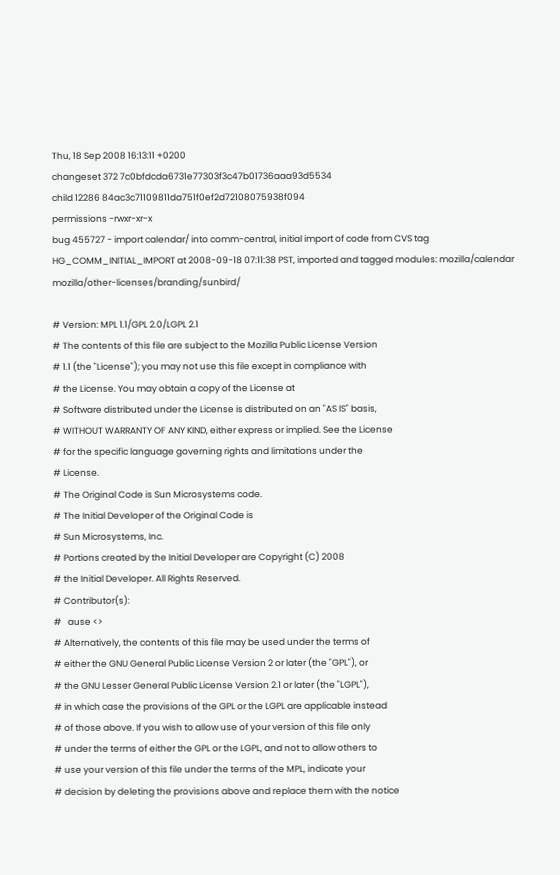Thu, 18 Sep 2008 16:13:11 +0200
changeset 372 7c0bfdcda6731e77303f3c47b01736aaa93d5534
child 12286 84ac3c71109811da751f0ef2d72108075938f094
permissions -rwxr-xr-x
bug 455727 - import calendar/ into comm-central, initial import of code from CVS tag HG_COMM_INITIAL_IMPORT at 2008-09-18 07:11:38 PST, imported and tagged modules: mozilla/calendar mozilla/other-licenses/branding/sunbird/

# Version: MPL 1.1/GPL 2.0/LGPL 2.1
# The contents of this file are subject to the Mozilla Public License Version
# 1.1 (the "License"); you may not use this file except in compliance with
# the License. You may obtain a copy of the License at
# Software distributed under the License is distributed on an "AS IS" basis,
# WITHOUT WARRANTY OF ANY KIND, either express or implied. See the License
# for the specific language governing rights and limitations under the
# License.
# The Original Code is Sun Microsystems code.
# The Initial Developer of the Original Code is
# Sun Microsystems, Inc.
# Portions created by the Initial Developer are Copyright (C) 2008
# the Initial Developer. All Rights Reserved.
# Contributor(s):
#   ause <>
# Alternatively, the contents of this file may be used under the terms of
# either the GNU General Public License Version 2 or later (the "GPL"), or
# the GNU Lesser General Public License Version 2.1 or later (the "LGPL"),
# in which case the provisions of the GPL or the LGPL are applicable instead
# of those above. If you wish to allow use of your version of this file only
# under the terms of either the GPL or the LGPL, and not to allow others to
# use your version of this file under the terms of the MPL, indicate your
# decision by deleting the provisions above and replace them with the notice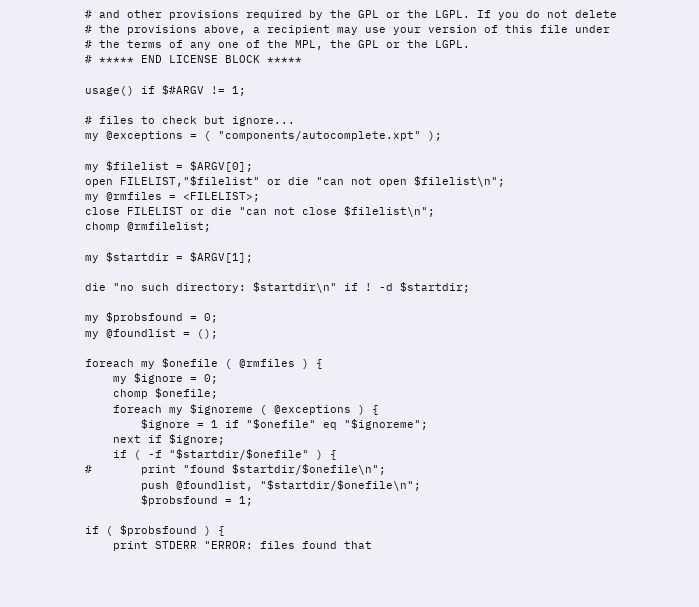# and other provisions required by the GPL or the LGPL. If you do not delete
# the provisions above, a recipient may use your version of this file under
# the terms of any one of the MPL, the GPL or the LGPL.
# ***** END LICENSE BLOCK *****

usage() if $#ARGV != 1;

# files to check but ignore...
my @exceptions = ( "components/autocomplete.xpt" );

my $filelist = $ARGV[0];
open FILELIST,"$filelist" or die "can not open $filelist\n";
my @rmfiles = <FILELIST>;
close FILELIST or die "can not close $filelist\n";
chomp @rmfilelist;

my $startdir = $ARGV[1];

die "no such directory: $startdir\n" if ! -d $startdir;

my $probsfound = 0;
my @foundlist = ();

foreach my $onefile ( @rmfiles ) {
    my $ignore = 0;
    chomp $onefile;
    foreach my $ignoreme ( @exceptions ) {
        $ignore = 1 if "$onefile" eq "$ignoreme";
    next if $ignore;
    if ( -f "$startdir/$onefile" ) {
#       print "found $startdir/$onefile\n";
        push @foundlist, "$startdir/$onefile\n";
        $probsfound = 1;

if ( $probsfound ) {
    print STDERR "ERROR: files found that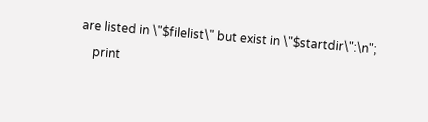are listed in \"$filelist\" but exist in \"$startdir\":\n";
    print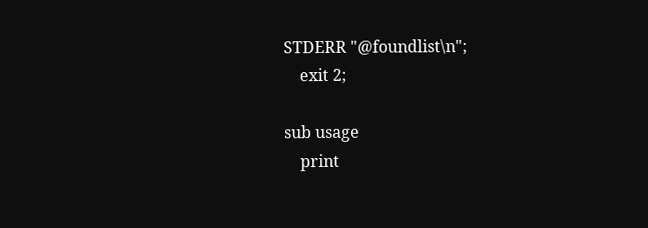STDERR "@foundlist\n";
    exit 2;

sub usage
    print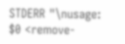STDERR "\nusage: $0 <remove-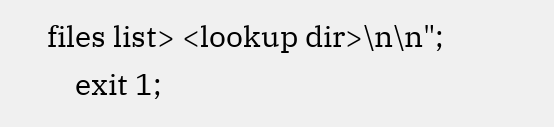files list> <lookup dir>\n\n";
    exit 1;